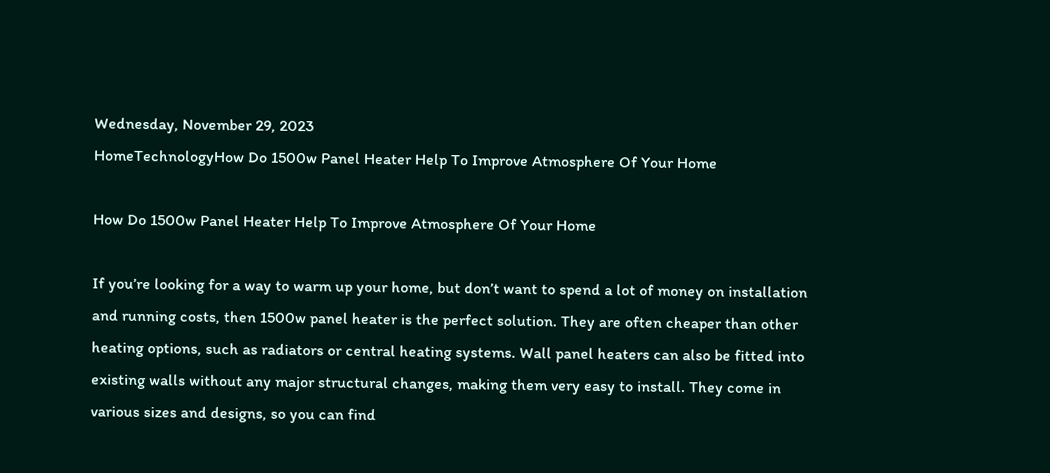Wednesday, November 29, 2023
HomeTechnologyHow Do 1500w Panel Heater Help To Improve Atmosphere Of Your Home

How Do 1500w Panel Heater Help To Improve Atmosphere Of Your Home

If you’re looking for a way to warm up your home, but don’t want to spend a lot of money on installation and running costs, then 1500w panel heater is the perfect solution. They are often cheaper than other heating options, such as radiators or central heating systems. Wall panel heaters can also be fitted into existing walls without any major structural changes, making them very easy to install. They come in various sizes and designs, so you can find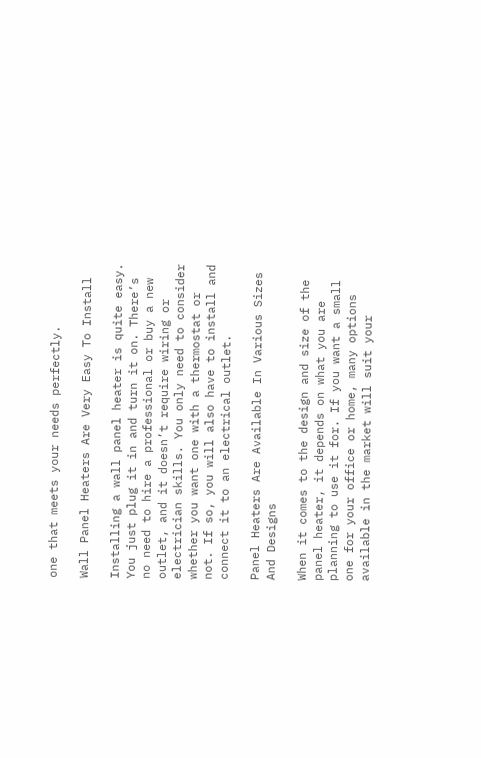one that meets your needs perfectly.

Wall Panel Heaters Are Very Easy To Install

Installing a wall panel heater is quite easy. You just plug it in and turn it on. There’s no need to hire a professional or buy a new outlet, and it doesn’t require wiring or electrician skills. You only need to consider whether you want one with a thermostat or not. If so, you will also have to install and connect it to an electrical outlet.

Panel Heaters Are Available In Various Sizes And Designs

When it comes to the design and size of the panel heater, it depends on what you are planning to use it for. If you want a small one for your office or home, many options available in the market will suit your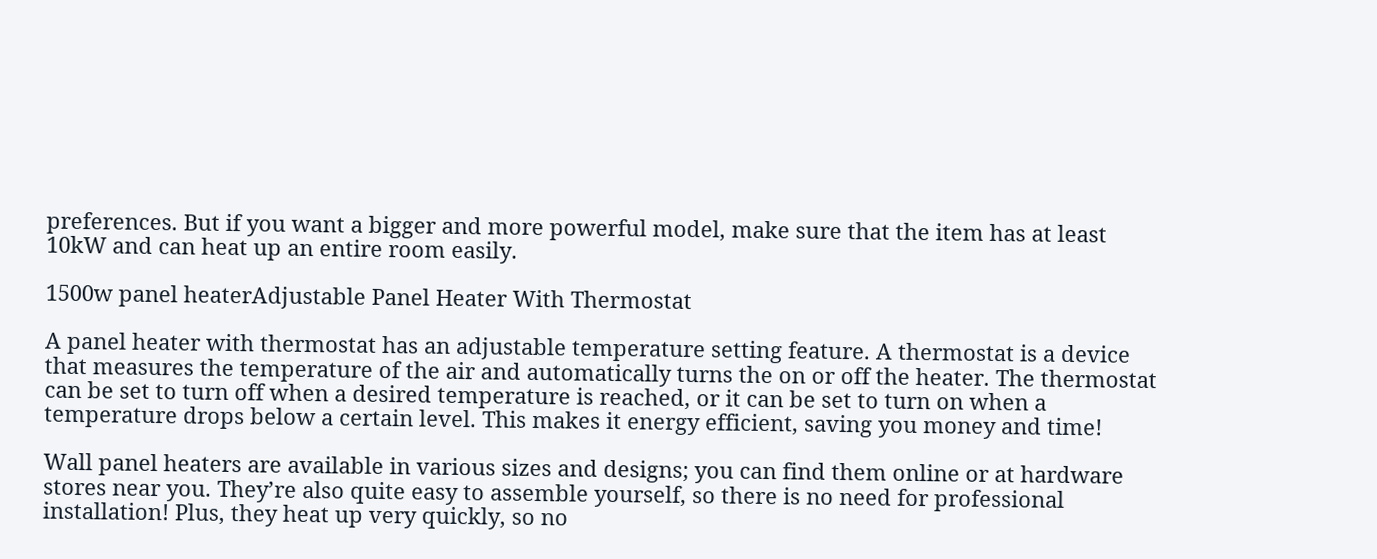preferences. But if you want a bigger and more powerful model, make sure that the item has at least 10kW and can heat up an entire room easily.

1500w panel heaterAdjustable Panel Heater With Thermostat

A panel heater with thermostat has an adjustable temperature setting feature. A thermostat is a device that measures the temperature of the air and automatically turns the on or off the heater. The thermostat can be set to turn off when a desired temperature is reached, or it can be set to turn on when a temperature drops below a certain level. This makes it energy efficient, saving you money and time!

Wall panel heaters are available in various sizes and designs; you can find them online or at hardware stores near you. They’re also quite easy to assemble yourself, so there is no need for professional installation! Plus, they heat up very quickly, so no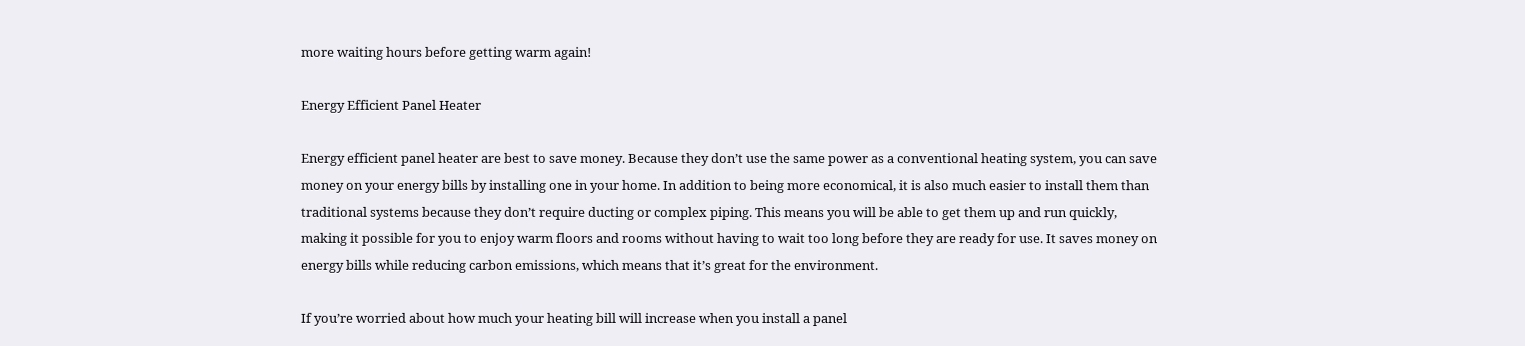more waiting hours before getting warm again!

Energy Efficient Panel Heater

Energy efficient panel heater are best to save money. Because they don’t use the same power as a conventional heating system, you can save money on your energy bills by installing one in your home. In addition to being more economical, it is also much easier to install them than traditional systems because they don’t require ducting or complex piping. This means you will be able to get them up and run quickly, making it possible for you to enjoy warm floors and rooms without having to wait too long before they are ready for use. It saves money on energy bills while reducing carbon emissions, which means that it’s great for the environment.

If you’re worried about how much your heating bill will increase when you install a panel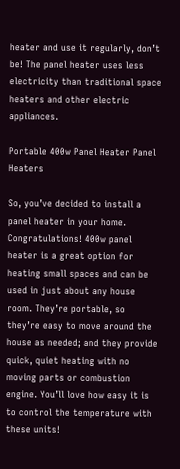heater and use it regularly, don’t be! The panel heater uses less electricity than traditional space heaters and other electric appliances.

Portable 400w Panel Heater Panel Heaters

So, you’ve decided to install a panel heater in your home. Congratulations! 400w panel heater is a great option for heating small spaces and can be used in just about any house room. They’re portable, so they’re easy to move around the house as needed; and they provide quick, quiet heating with no moving parts or combustion engine. You’ll love how easy it is to control the temperature with these units!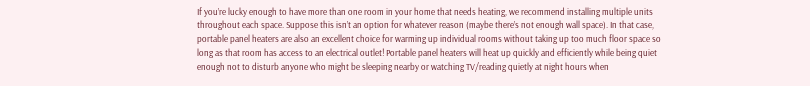If you’re lucky enough to have more than one room in your home that needs heating, we recommend installing multiple units throughout each space. Suppose this isn’t an option for whatever reason (maybe there’s not enough wall space). In that case, portable panel heaters are also an excellent choice for warming up individual rooms without taking up too much floor space so long as that room has access to an electrical outlet! Portable panel heaters will heat up quickly and efficiently while being quiet enough not to disturb anyone who might be sleeping nearby or watching TV/reading quietly at night hours when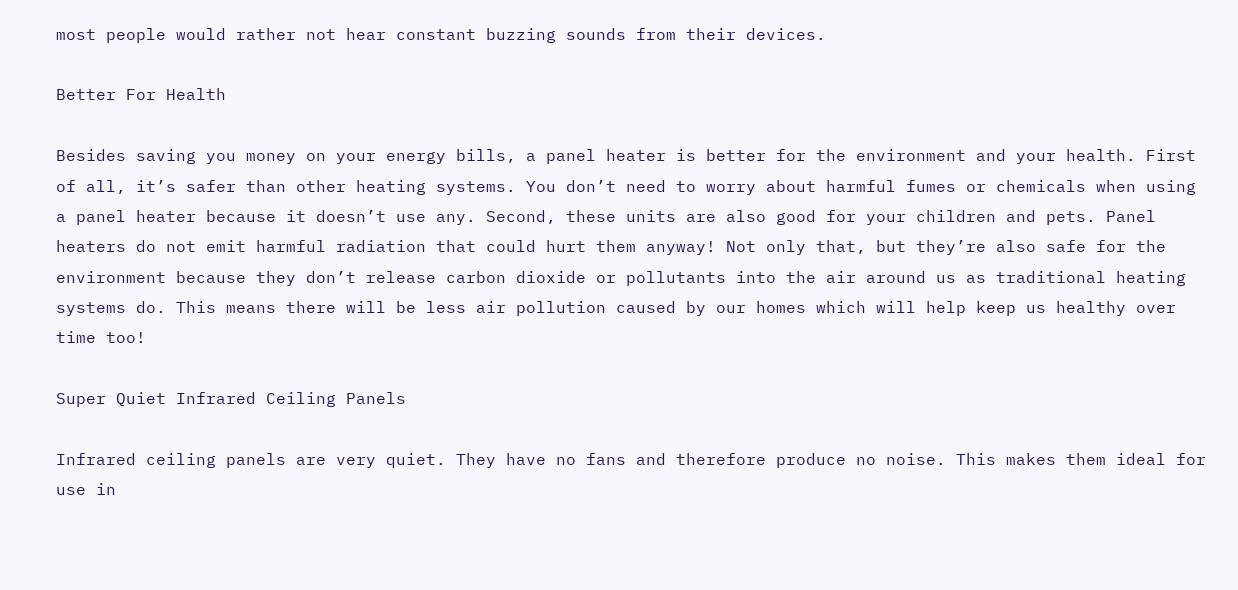most people would rather not hear constant buzzing sounds from their devices.

Better For Health

Besides saving you money on your energy bills, a panel heater is better for the environment and your health. First of all, it’s safer than other heating systems. You don’t need to worry about harmful fumes or chemicals when using a panel heater because it doesn’t use any. Second, these units are also good for your children and pets. Panel heaters do not emit harmful radiation that could hurt them anyway! Not only that, but they’re also safe for the environment because they don’t release carbon dioxide or pollutants into the air around us as traditional heating systems do. This means there will be less air pollution caused by our homes which will help keep us healthy over time too!

Super Quiet Infrared Ceiling Panels

Infrared ceiling panels are very quiet. They have no fans and therefore produce no noise. This makes them ideal for use in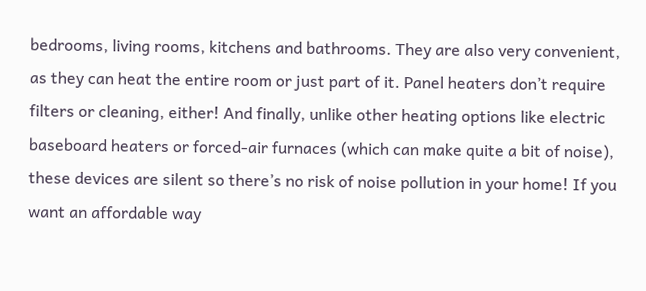bedrooms, living rooms, kitchens and bathrooms. They are also very convenient, as they can heat the entire room or just part of it. Panel heaters don’t require filters or cleaning, either! And finally, unlike other heating options like electric baseboard heaters or forced-air furnaces (which can make quite a bit of noise), these devices are silent so there’s no risk of noise pollution in your home! If you want an affordable way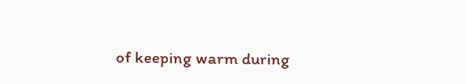of keeping warm during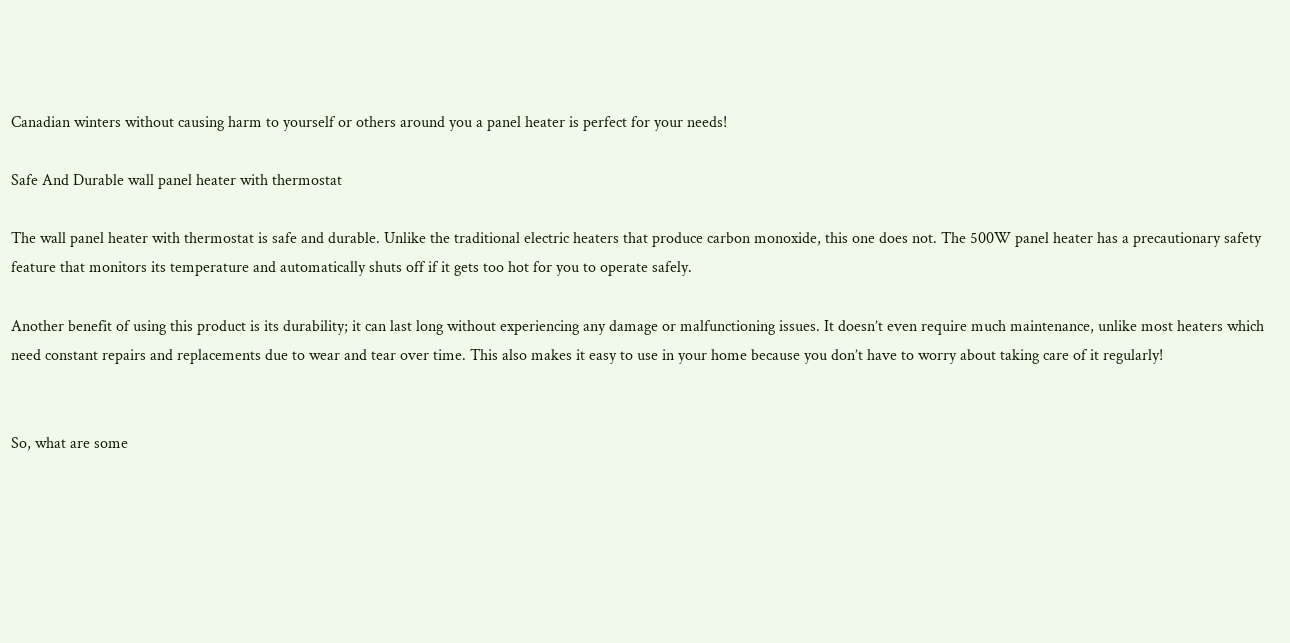Canadian winters without causing harm to yourself or others around you a panel heater is perfect for your needs!

Safe And Durable wall panel heater with thermostat

The wall panel heater with thermostat is safe and durable. Unlike the traditional electric heaters that produce carbon monoxide, this one does not. The 500W panel heater has a precautionary safety feature that monitors its temperature and automatically shuts off if it gets too hot for you to operate safely.

Another benefit of using this product is its durability; it can last long without experiencing any damage or malfunctioning issues. It doesn’t even require much maintenance, unlike most heaters which need constant repairs and replacements due to wear and tear over time. This also makes it easy to use in your home because you don’t have to worry about taking care of it regularly!


So, what are some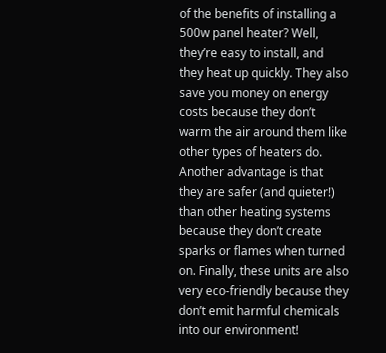of the benefits of installing a 500w panel heater? Well, they’re easy to install, and they heat up quickly. They also save you money on energy costs because they don’t warm the air around them like other types of heaters do. Another advantage is that they are safer (and quieter!) than other heating systems because they don’t create sparks or flames when turned on. Finally, these units are also very eco-friendly because they don’t emit harmful chemicals into our environment!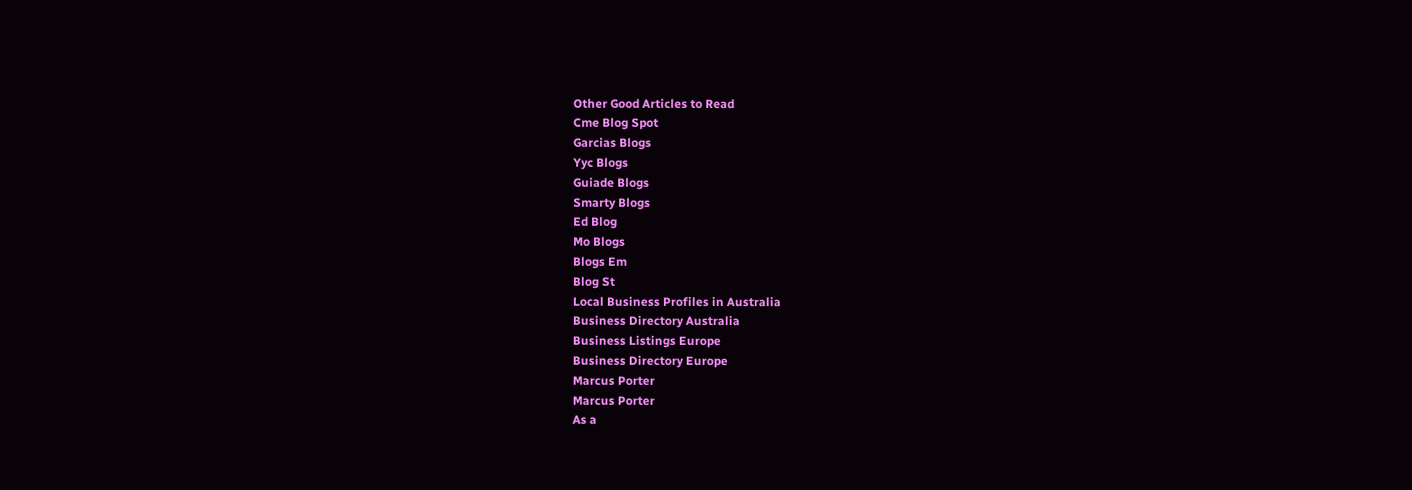Other Good Articles to Read
Cme Blog Spot
Garcias Blogs
Yyc Blogs
Guiade Blogs
Smarty Blogs
Ed Blog
Mo Blogs
Blogs Em
Blog St
Local Business Profiles in Australia
Business Directory Australia
Business Listings Europe
Business Directory Europe
Marcus Porter
Marcus Porter
As a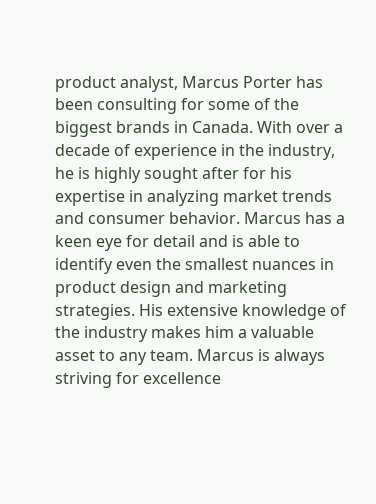product analyst, Marcus Porter has been consulting for some of the biggest brands in Canada. With over a decade of experience in the industry, he is highly sought after for his expertise in analyzing market trends and consumer behavior. Marcus has a keen eye for detail and is able to identify even the smallest nuances in product design and marketing strategies. His extensive knowledge of the industry makes him a valuable asset to any team. Marcus is always striving for excellence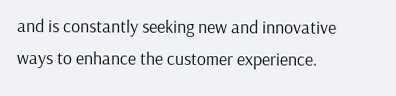and is constantly seeking new and innovative ways to enhance the customer experience.